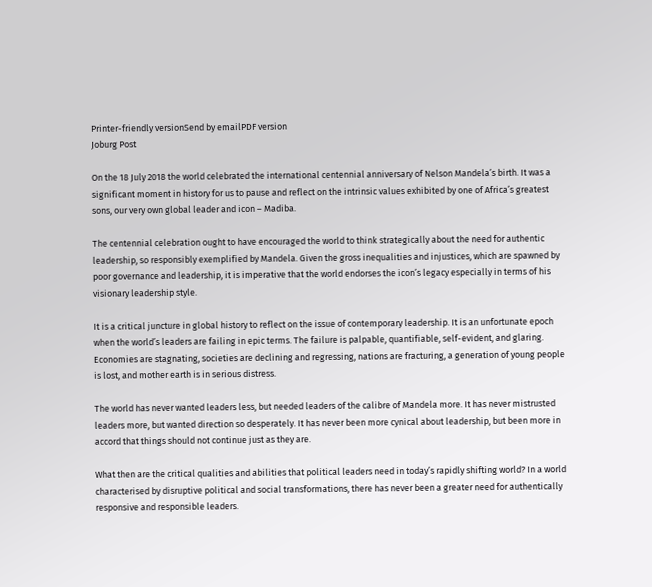Printer-friendly versionSend by emailPDF version
Joburg Post

On the 18 July 2018 the world celebrated the international centennial anniversary of Nelson Mandela’s birth. It was a significant moment in history for us to pause and reflect on the intrinsic values exhibited by one of Africa’s greatest sons, our very own global leader and icon – Madiba.

The centennial celebration ought to have encouraged the world to think strategically about the need for authentic leadership, so responsibly exemplified by Mandela. Given the gross inequalities and injustices, which are spawned by poor governance and leadership, it is imperative that the world endorses the icon’s legacy especially in terms of his visionary leadership style.

It is a critical juncture in global history to reflect on the issue of contemporary leadership. It is an unfortunate epoch when the world’s leaders are failing in epic terms. The failure is palpable, quantifiable, self-evident, and glaring. Economies are stagnating, societies are declining and regressing, nations are fracturing, a generation of young people is lost, and mother earth is in serious distress.

The world has never wanted leaders less, but needed leaders of the calibre of Mandela more. It has never mistrusted leaders more, but wanted direction so desperately. It has never been more cynical about leadership, but been more in accord that things should not continue just as they are.

What then are the critical qualities and abilities that political leaders need in today’s rapidly shifting world? In a world characterised by disruptive political and social transformations, there has never been a greater need for authentically responsive and responsible leaders.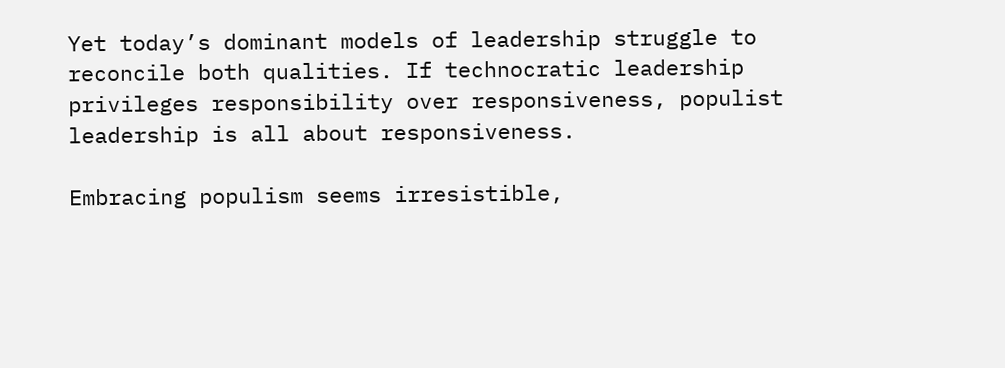Yet today’s dominant models of leadership struggle to reconcile both qualities. If technocratic leadership privileges responsibility over responsiveness, populist leadership is all about responsiveness.

Embracing populism seems irresistible,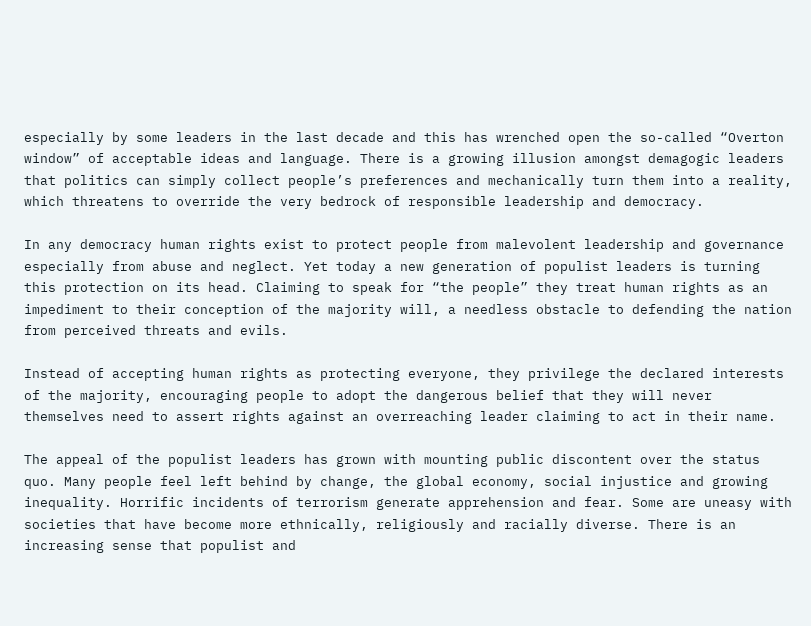especially by some leaders in the last decade and this has wrenched open the so-called “Overton window” of acceptable ideas and language. There is a growing illusion amongst demagogic leaders that politics can simply collect people’s preferences and mechanically turn them into a reality, which threatens to override the very bedrock of responsible leadership and democracy.

In any democracy human rights exist to protect people from malevolent leadership and governance especially from abuse and neglect. Yet today a new generation of populist leaders is turning this protection on its head. Claiming to speak for “the people” they treat human rights as an impediment to their conception of the majority will, a needless obstacle to defending the nation from perceived threats and evils.

Instead of accepting human rights as protecting everyone, they privilege the declared interests of the majority, encouraging people to adopt the dangerous belief that they will never themselves need to assert rights against an overreaching leader claiming to act in their name.

The appeal of the populist leaders has grown with mounting public discontent over the status quo. Many people feel left behind by change, the global economy, social injustice and growing inequality. Horrific incidents of terrorism generate apprehension and fear. Some are uneasy with societies that have become more ethnically, religiously and racially diverse. There is an increasing sense that populist and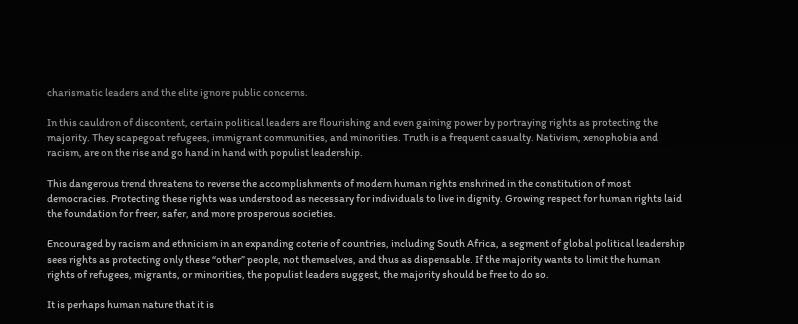charismatic leaders and the elite ignore public concerns.

In this cauldron of discontent, certain political leaders are flourishing and even gaining power by portraying rights as protecting the majority. They scapegoat refugees, immigrant communities, and minorities. Truth is a frequent casualty. Nativism, xenophobia and racism, are on the rise and go hand in hand with populist leadership.

This dangerous trend threatens to reverse the accomplishments of modern human rights enshrined in the constitution of most democracies. Protecting these rights was understood as necessary for individuals to live in dignity. Growing respect for human rights laid the foundation for freer, safer, and more prosperous societies.

Encouraged by racism and ethnicism in an expanding coterie of countries, including South Africa, a segment of global political leadership sees rights as protecting only these “other” people, not themselves, and thus as dispensable. If the majority wants to limit the human rights of refugees, migrants, or minorities, the populist leaders suggest, the majority should be free to do so.

It is perhaps human nature that it is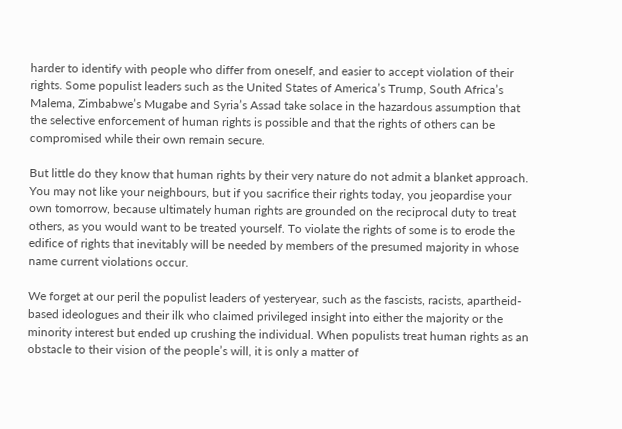harder to identify with people who differ from oneself, and easier to accept violation of their rights. Some populist leaders such as the United States of America’s Trump, South Africa’s Malema, Zimbabwe’s Mugabe and Syria’s Assad take solace in the hazardous assumption that the selective enforcement of human rights is possible and that the rights of others can be compromised while their own remain secure.

But little do they know that human rights by their very nature do not admit a blanket approach. You may not like your neighbours, but if you sacrifice their rights today, you jeopardise your own tomorrow, because ultimately human rights are grounded on the reciprocal duty to treat others, as you would want to be treated yourself. To violate the rights of some is to erode the edifice of rights that inevitably will be needed by members of the presumed majority in whose name current violations occur.

We forget at our peril the populist leaders of yesteryear, such as the fascists, racists, apartheid-based ideologues and their ilk who claimed privileged insight into either the majority or the minority interest but ended up crushing the individual. When populists treat human rights as an obstacle to their vision of the people’s will, it is only a matter of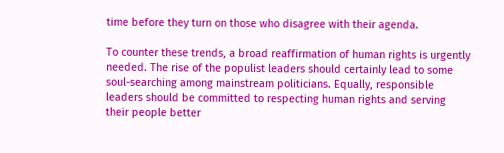time before they turn on those who disagree with their agenda.

To counter these trends, a broad reaffirmation of human rights is urgently needed. The rise of the populist leaders should certainly lead to some soul-searching among mainstream politicians. Equally, responsible leaders should be committed to respecting human rights and serving their people better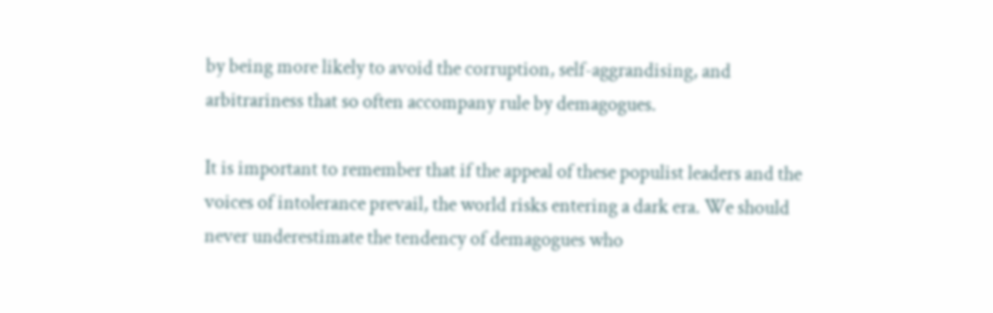by being more likely to avoid the corruption, self-aggrandising, and arbitrariness that so often accompany rule by demagogues.

It is important to remember that if the appeal of these populist leaders and the voices of intolerance prevail, the world risks entering a dark era. We should never underestimate the tendency of demagogues who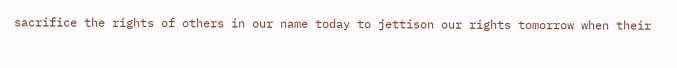sacrifice the rights of others in our name today to jettison our rights tomorrow when their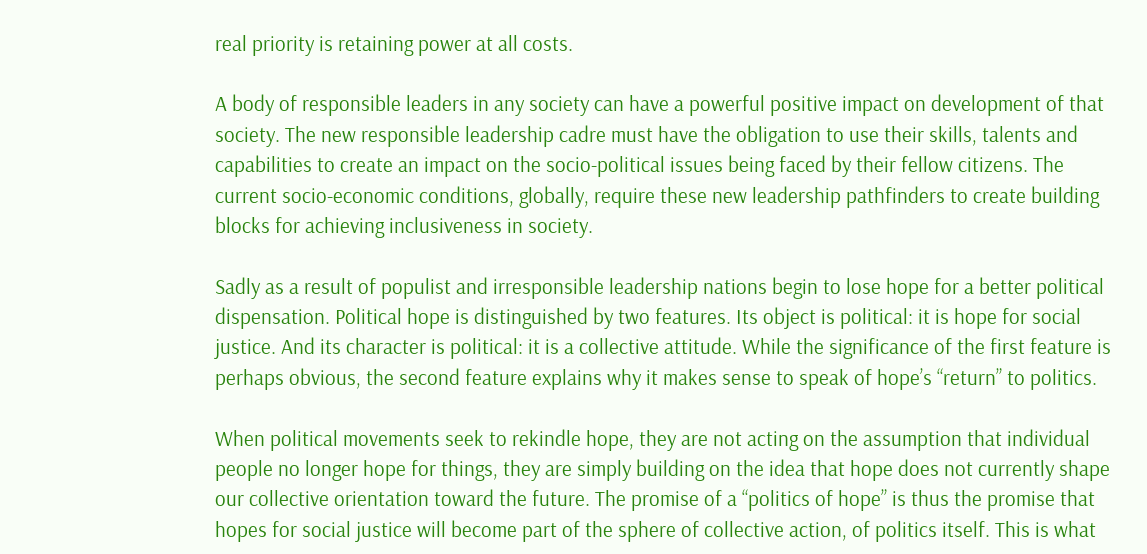real priority is retaining power at all costs.

A body of responsible leaders in any society can have a powerful positive impact on development of that society. The new responsible leadership cadre must have the obligation to use their skills, talents and capabilities to create an impact on the socio-political issues being faced by their fellow citizens. The current socio-economic conditions, globally, require these new leadership pathfinders to create building blocks for achieving inclusiveness in society.

Sadly as a result of populist and irresponsible leadership nations begin to lose hope for a better political dispensation. Political hope is distinguished by two features. Its object is political: it is hope for social justice. And its character is political: it is a collective attitude. While the significance of the first feature is perhaps obvious, the second feature explains why it makes sense to speak of hope’s “return” to politics.

When political movements seek to rekindle hope, they are not acting on the assumption that individual people no longer hope for things, they are simply building on the idea that hope does not currently shape our collective orientation toward the future. The promise of a “politics of hope” is thus the promise that hopes for social justice will become part of the sphere of collective action, of politics itself. This is what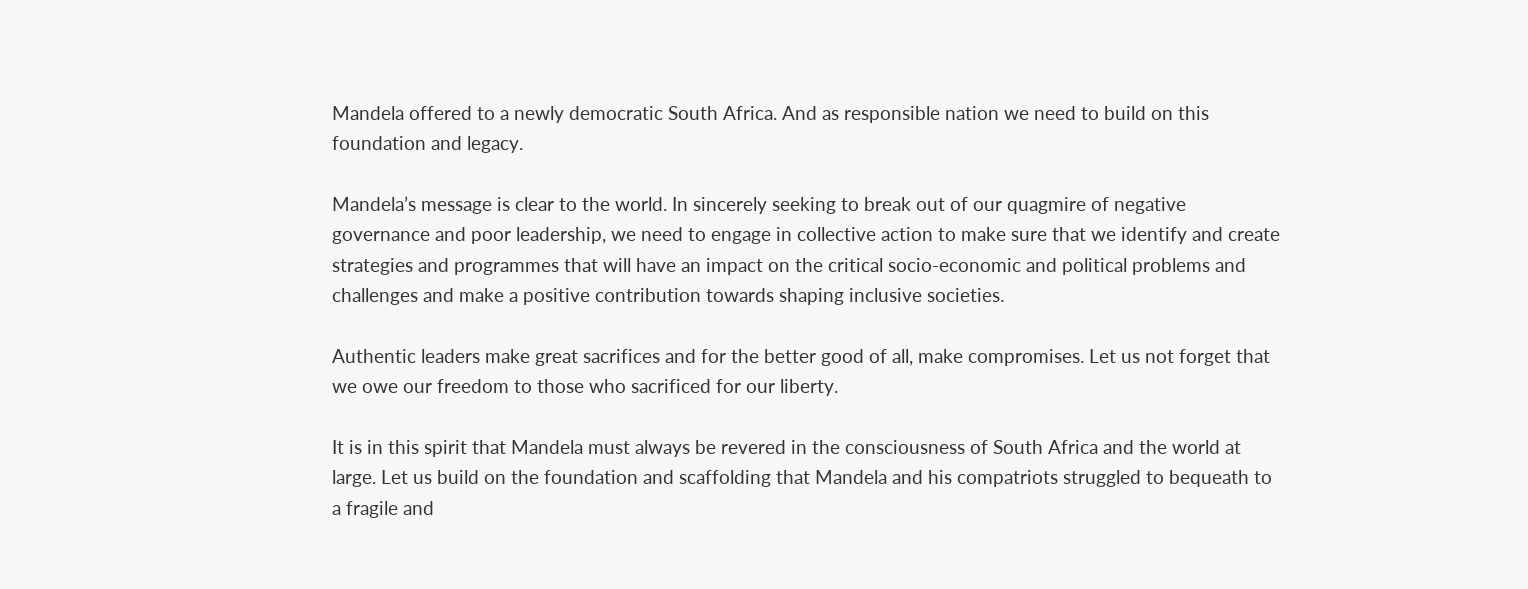Mandela offered to a newly democratic South Africa. And as responsible nation we need to build on this foundation and legacy.

Mandela’s message is clear to the world. In sincerely seeking to break out of our quagmire of negative governance and poor leadership, we need to engage in collective action to make sure that we identify and create strategies and programmes that will have an impact on the critical socio-economic and political problems and challenges and make a positive contribution towards shaping inclusive societies.

Authentic leaders make great sacrifices and for the better good of all, make compromises. Let us not forget that we owe our freedom to those who sacrificed for our liberty.

It is in this spirit that Mandela must always be revered in the consciousness of South Africa and the world at large. Let us build on the foundation and scaffolding that Mandela and his compatriots struggled to bequeath to a fragile and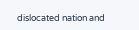dislocated nation and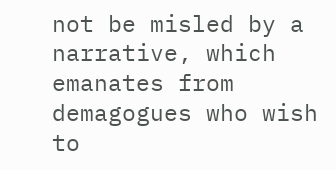not be misled by a narrative, which emanates from demagogues who wish to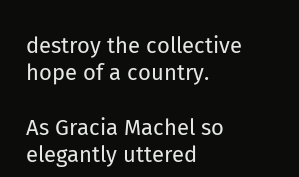destroy the collective hope of a country.

As Gracia Machel so elegantly uttered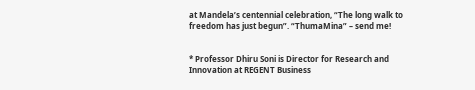at Mandela’s centennial celebration, “The long walk to freedom has just begun”. “ThumaMina” – send me!


* Professor Dhiru Soni is Director for Research and Innovation at REGENT Business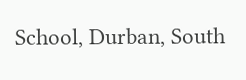School, Durban, South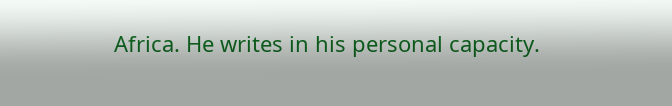Africa. He writes in his personal capacity.